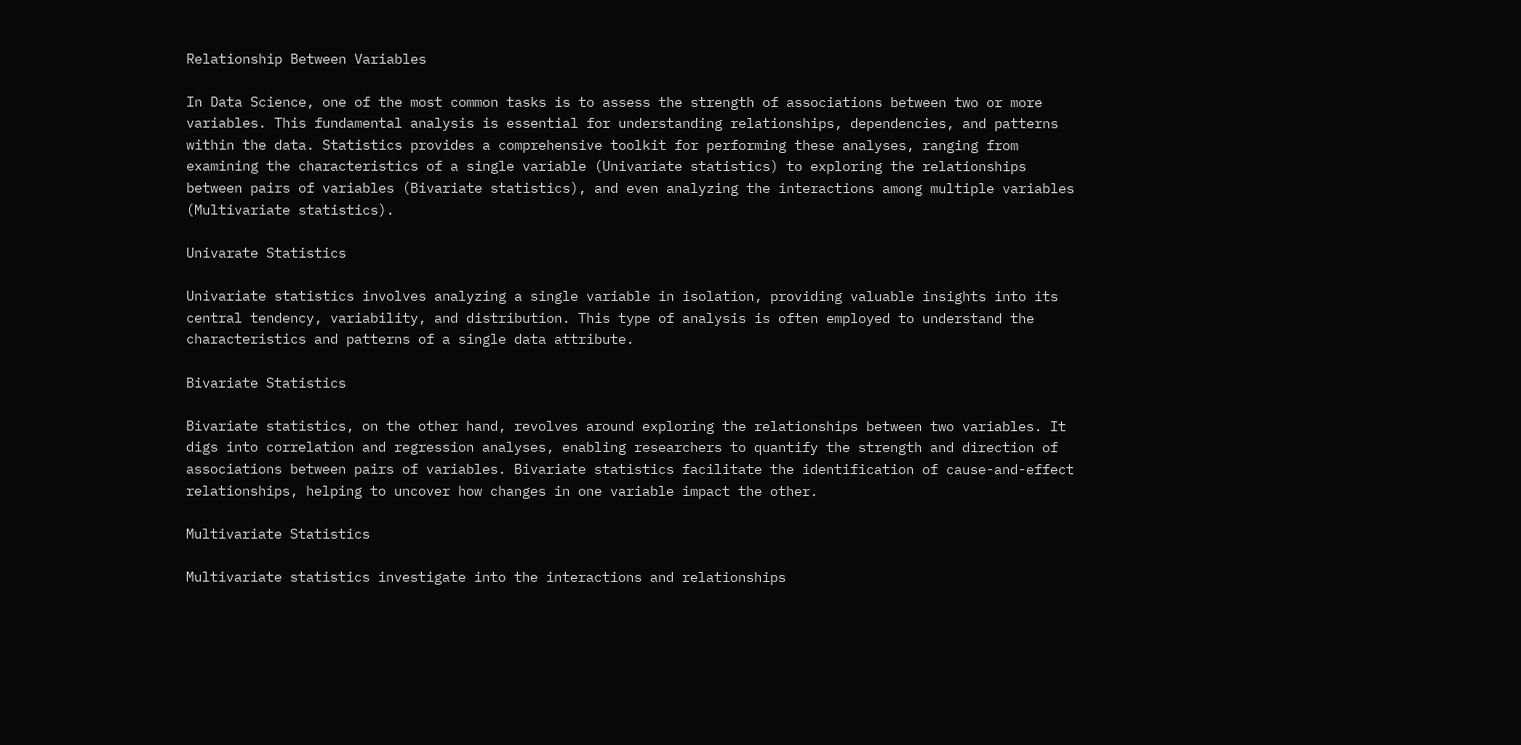Relationship Between Variables

In Data Science, one of the most common tasks is to assess the strength of associations between two or more variables. This fundamental analysis is essential for understanding relationships, dependencies, and patterns within the data. Statistics provides a comprehensive toolkit for performing these analyses, ranging from examining the characteristics of a single variable (Univariate statistics) to exploring the relationships between pairs of variables (Bivariate statistics), and even analyzing the interactions among multiple variables (Multivariate statistics).

Univarate Statistics

Univariate statistics involves analyzing a single variable in isolation, providing valuable insights into its central tendency, variability, and distribution. This type of analysis is often employed to understand the characteristics and patterns of a single data attribute.

Bivariate Statistics

Bivariate statistics, on the other hand, revolves around exploring the relationships between two variables. It digs into correlation and regression analyses, enabling researchers to quantify the strength and direction of associations between pairs of variables. Bivariate statistics facilitate the identification of cause-and-effect relationships, helping to uncover how changes in one variable impact the other.

Multivariate Statistics

Multivariate statistics investigate into the interactions and relationships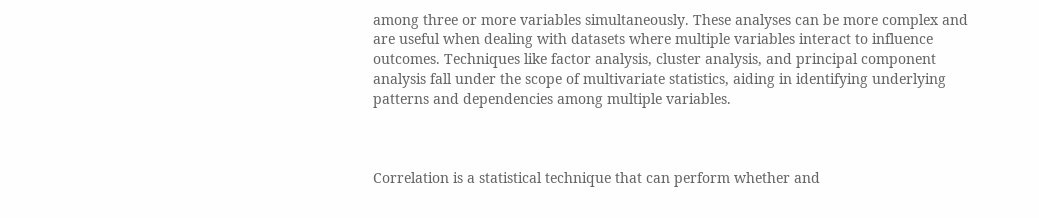among three or more variables simultaneously. These analyses can be more complex and are useful when dealing with datasets where multiple variables interact to influence outcomes. Techniques like factor analysis, cluster analysis, and principal component analysis fall under the scope of multivariate statistics, aiding in identifying underlying patterns and dependencies among multiple variables.



Correlation is a statistical technique that can perform whether and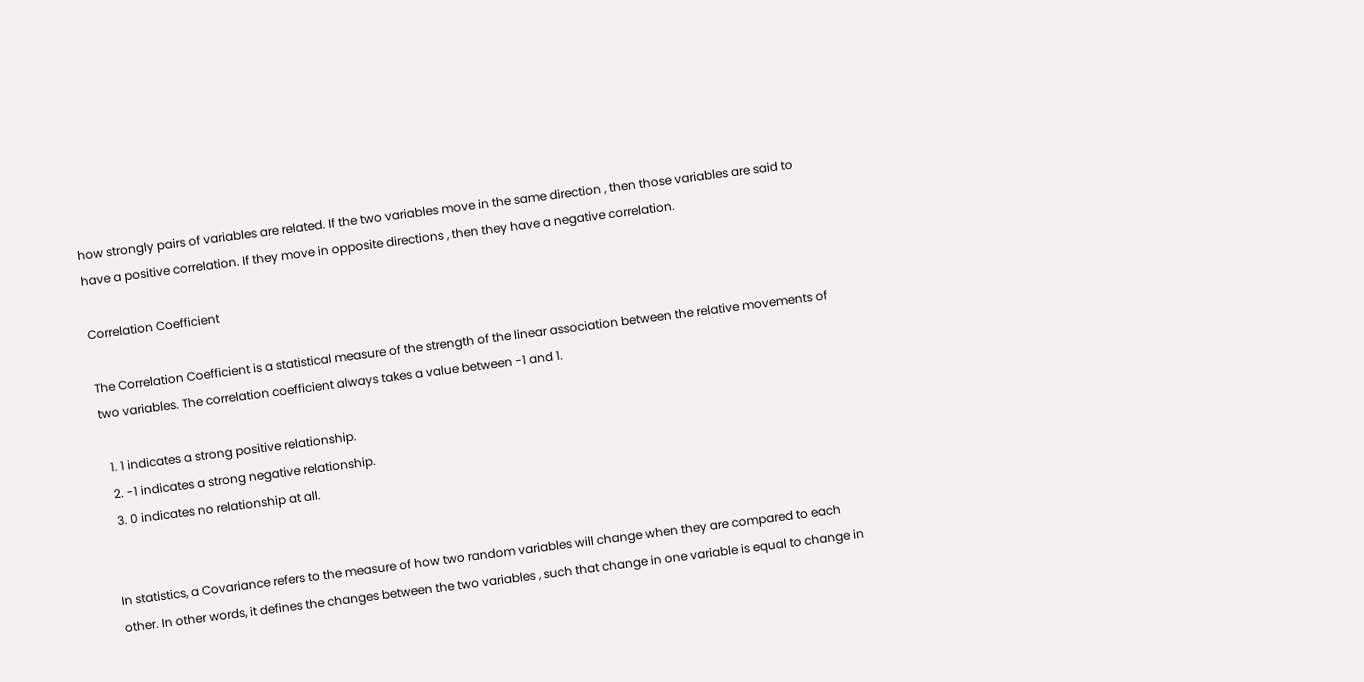how strongly pairs of variables are related. If the two variables move in the same direction , then those variables are said to have a positive correlation. If they move in opposite directions , then they have a negative correlation.

Correlation Coefficient

The Correlation Coefficient is a statistical measure of the strength of the linear association between the relative movements of two variables. The correlation coefficient always takes a value between -1 and 1.

  1. 1 indicates a strong positive relationship.
  2. -1 indicates a strong negative relationship.
  3. 0 indicates no relationship at all.


In statistics, a Covariance refers to the measure of how two random variables will change when they are compared to each other. In other words, it defines the changes between the two variables , such that change in one variable is equal to change in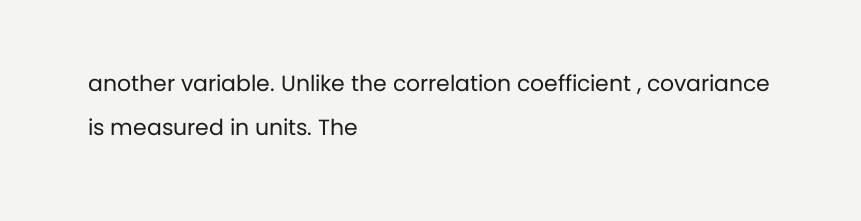another variable. Unlike the correlation coefficient , covariance is measured in units. The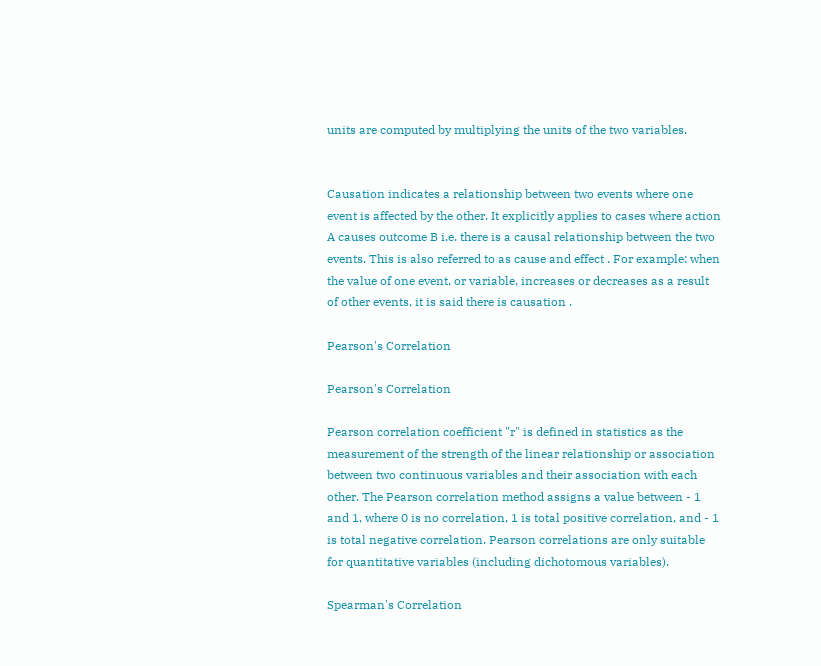units are computed by multiplying the units of the two variables.


Causation indicates a relationship between two events where one event is affected by the other. It explicitly applies to cases where action A causes outcome B i.e. there is a causal relationship between the two events. This is also referred to as cause and effect . For example: when the value of one event, or variable, increases or decreases as a result of other events, it is said there is causation .

Pearson's Correlation

Pearson's Correlation

Pearson correlation coefficient "r" is defined in statistics as the measurement of the strength of the linear relationship or association between two continuous variables and their association with each other. The Pearson correlation method assigns a value between - 1 and 1, where 0 is no correlation, 1 is total positive correlation, and - 1 is total negative correlation. Pearson correlations are only suitable for quantitative variables (including dichotomous variables).

Spearman's Correlation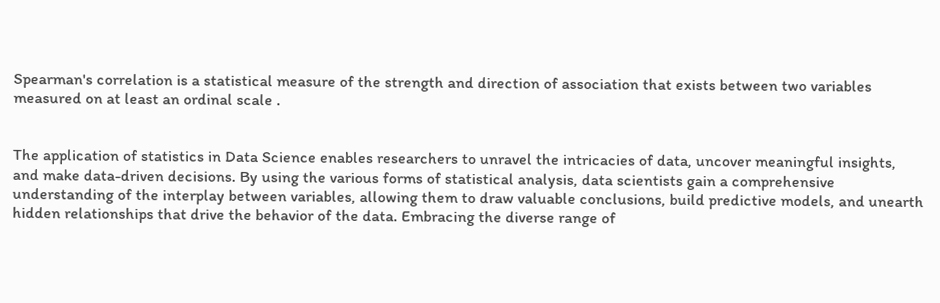Spearman's correlation is a statistical measure of the strength and direction of association that exists between two variables measured on at least an ordinal scale .


The application of statistics in Data Science enables researchers to unravel the intricacies of data, uncover meaningful insights, and make data-driven decisions. By using the various forms of statistical analysis, data scientists gain a comprehensive understanding of the interplay between variables, allowing them to draw valuable conclusions, build predictive models, and unearth hidden relationships that drive the behavior of the data. Embracing the diverse range of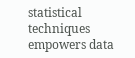statistical techniques empowers data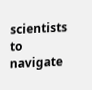scientists to navigate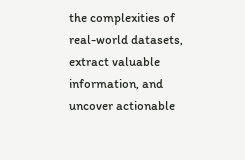the complexities of real-world datasets, extract valuable information, and uncover actionable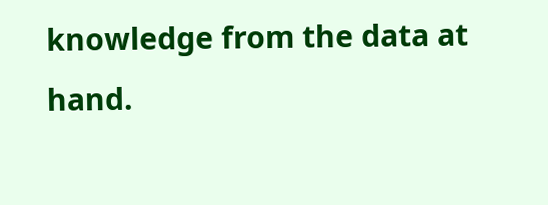knowledge from the data at hand.